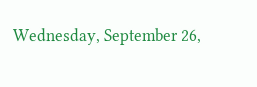Wednesday, September 26,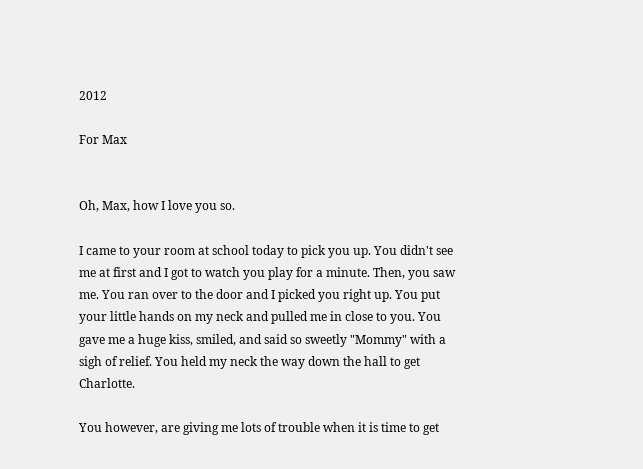2012

For Max


Oh, Max, how I love you so.

I came to your room at school today to pick you up. You didn't see me at first and I got to watch you play for a minute. Then, you saw me. You ran over to the door and I picked you right up. You put your little hands on my neck and pulled me in close to you. You gave me a huge kiss, smiled, and said so sweetly "Mommy" with a sigh of relief. You held my neck the way down the hall to get Charlotte.

You however, are giving me lots of trouble when it is time to get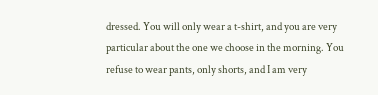dressed. You will only wear a t-shirt, and you are very particular about the one we choose in the morning. You refuse to wear pants, only shorts, and I am very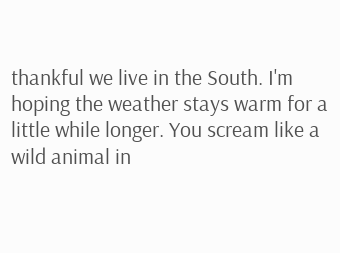thankful we live in the South. I'm hoping the weather stays warm for a little while longer. You scream like a wild animal in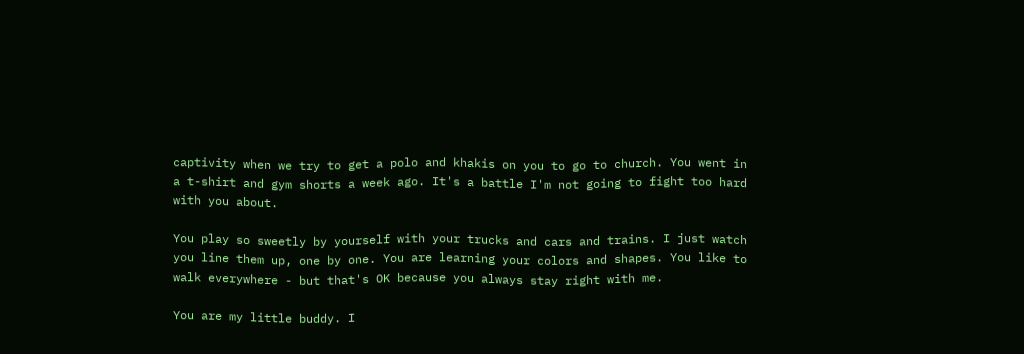captivity when we try to get a polo and khakis on you to go to church. You went in a t-shirt and gym shorts a week ago. It's a battle I'm not going to fight too hard with you about.

You play so sweetly by yourself with your trucks and cars and trains. I just watch you line them up, one by one. You are learning your colors and shapes. You like to walk everywhere - but that's OK because you always stay right with me.

You are my little buddy. I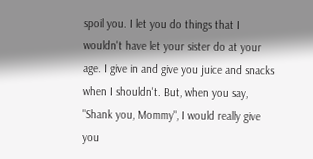spoil you. I let you do things that I wouldn't have let your sister do at your age. I give in and give you juice and snacks when I shouldn't. But, when you say, "Shank you, Mommy", I would really give you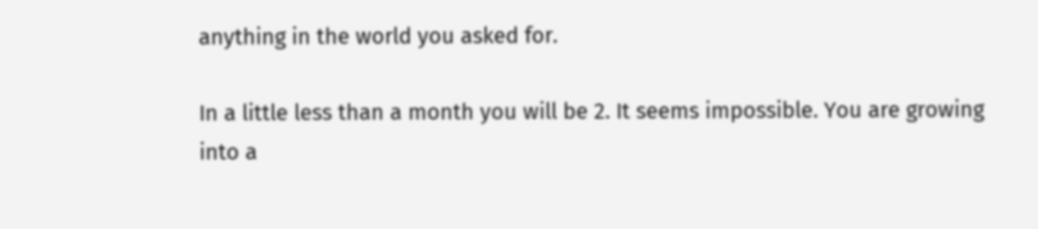anything in the world you asked for.

In a little less than a month you will be 2. It seems impossible. You are growing into a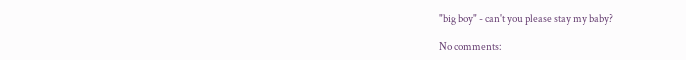"big boy" - can't you please stay my baby?

No comments: